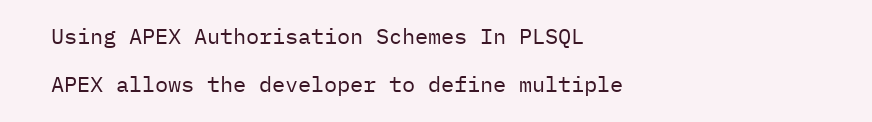Using APEX Authorisation Schemes In PLSQL

APEX allows the developer to define multiple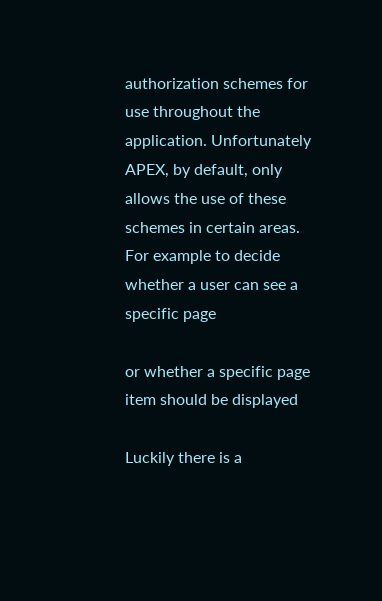authorization schemes for use throughout the application. Unfortunately APEX, by default, only allows the use of these schemes in certain areas. For example to decide whether a user can see a specific page

or whether a specific page item should be displayed

Luckily there is a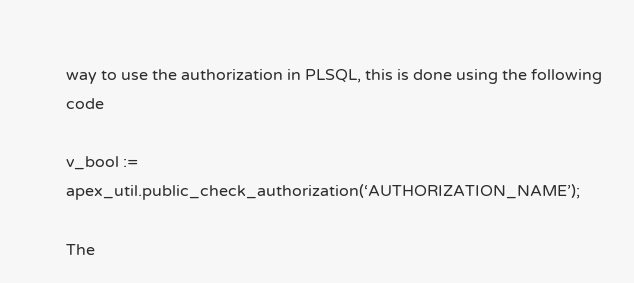way to use the authorization in PLSQL, this is done using the following code

v_bool := apex_util.public_check_authorization(‘AUTHORIZATION_NAME’);

The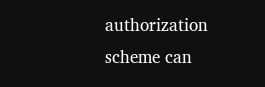authorization scheme can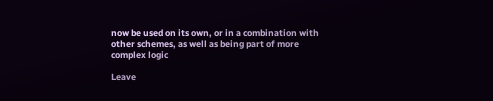now be used on its own, or in a combination with other schemes, as well as being part of more complex logic

Leave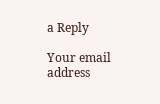a Reply

Your email address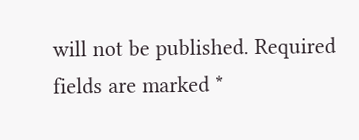will not be published. Required fields are marked *